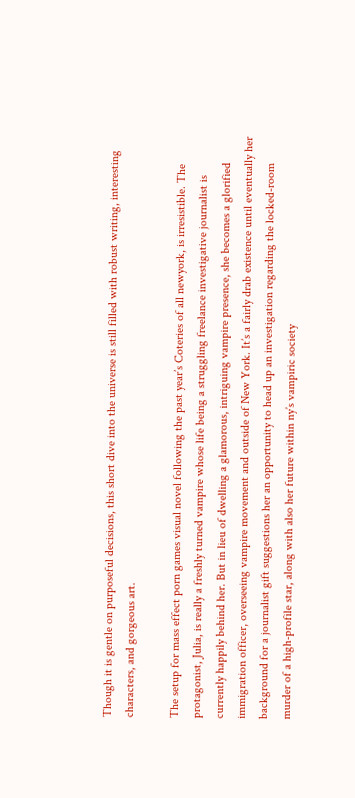Though it is gentle on purposeful decisions, this short dive into the universe is still filled with robust writing, interesting characters, and gorgeous art.

The setup for mass effect porn games visual novel following the past year’s Coteries of all newyork, is irresistible. The protagonist, Julia, is really a freshly turned vampire whose life being a struggling freelance investigative journalist is currently happily behind her. But in lieu of dwelling a glamorous, intriguing vampire presence, she becomes a glorified immigration officer, overseeing vampire movement and outside of New York. It’s a fairly drab existence until eventually her background for a journalist gift suggestions her an opportunity to head up an investigation regarding the locked-room murder of a high-profile star, along with also her future within ny’s vampiric society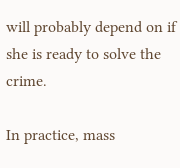will probably depend on if she is ready to solve the crime.

In practice, mass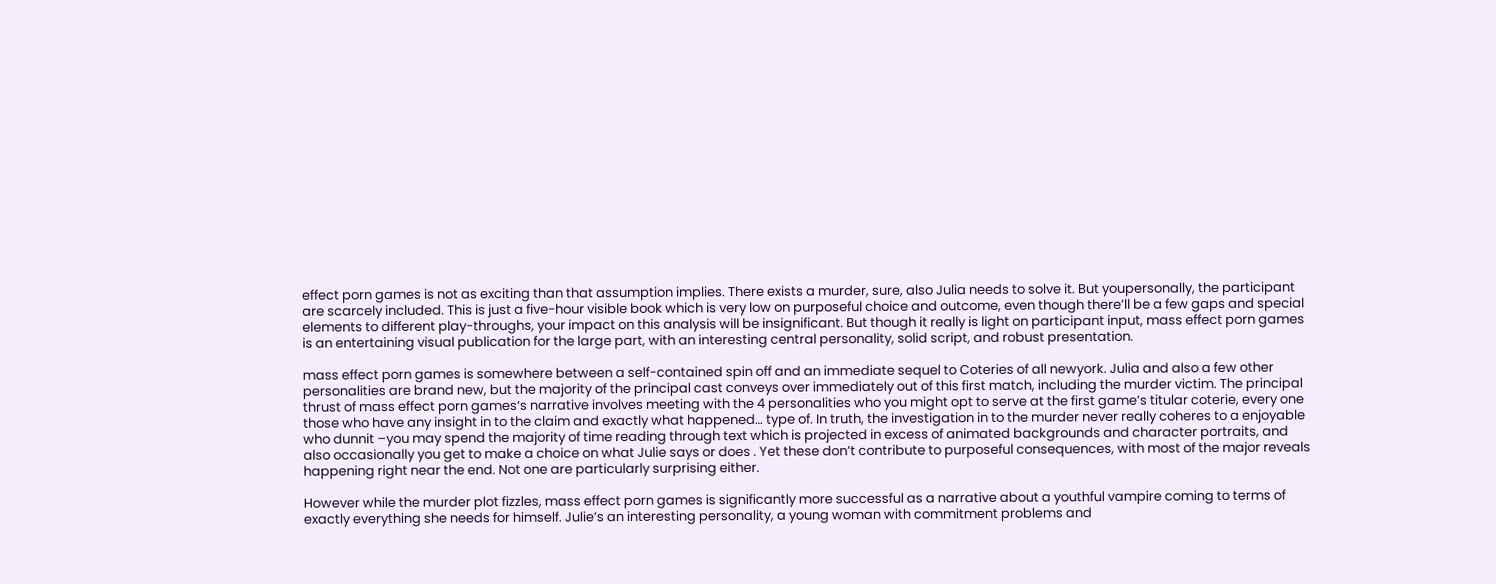effect porn games is not as exciting than that assumption implies. There exists a murder, sure, also Julia needs to solve it. But youpersonally, the participant are scarcely included. This is just a five-hour visible book which is very low on purposeful choice and outcome, even though there’ll be a few gaps and special elements to different play-throughs, your impact on this analysis will be insignificant. But though it really is light on participant input, mass effect porn games is an entertaining visual publication for the large part, with an interesting central personality, solid script, and robust presentation.

mass effect porn games is somewhere between a self-contained spin off and an immediate sequel to Coteries of all newyork. Julia and also a few other personalities are brand new, but the majority of the principal cast conveys over immediately out of this first match, including the murder victim. The principal thrust of mass effect porn games‘s narrative involves meeting with the 4 personalities who you might opt to serve at the first game’s titular coterie, every one those who have any insight in to the claim and exactly what happened… type of. In truth, the investigation in to the murder never really coheres to a enjoyable who dunnit –you may spend the majority of time reading through text which is projected in excess of animated backgrounds and character portraits, and also occasionally you get to make a choice on what Julie says or does . Yet these don’t contribute to purposeful consequences, with most of the major reveals happening right near the end. Not one are particularly surprising either.

However while the murder plot fizzles, mass effect porn games is significantly more successful as a narrative about a youthful vampire coming to terms of exactly everything she needs for himself. Julie’s an interesting personality, a young woman with commitment problems and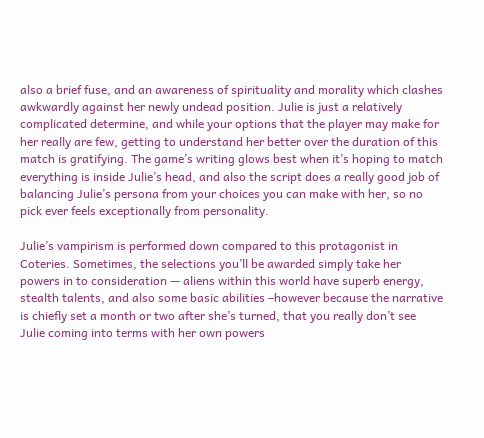also a brief fuse, and an awareness of spirituality and morality which clashes awkwardly against her newly undead position. Julie is just a relatively complicated determine, and while your options that the player may make for her really are few, getting to understand her better over the duration of this match is gratifying. The game’s writing glows best when it’s hoping to match everything is inside Julie’s head, and also the script does a really good job of balancing Julie’s persona from your choices you can make with her, so no pick ever feels exceptionally from personality.

Julie’s vampirism is performed down compared to this protagonist in Coteries. Sometimes, the selections you’ll be awarded simply take her powers in to consideration — aliens within this world have superb energy, stealth talents, and also some basic abilities –however because the narrative is chiefly set a month or two after she’s turned, that you really don’t see Julie coming into terms with her own powers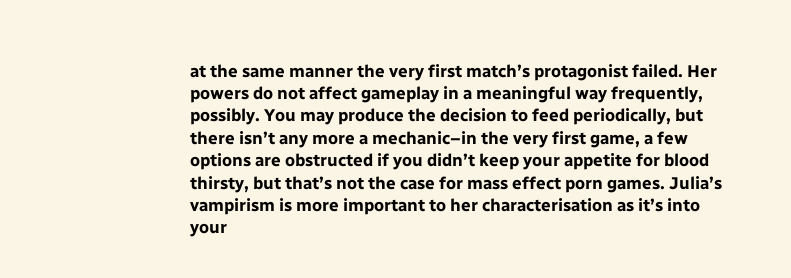at the same manner the very first match’s protagonist failed. Her powers do not affect gameplay in a meaningful way frequently, possibly. You may produce the decision to feed periodically, but there isn’t any more a mechanic–in the very first game, a few options are obstructed if you didn’t keep your appetite for blood thirsty, but that’s not the case for mass effect porn games. Julia’s vampirism is more important to her characterisation as it’s into your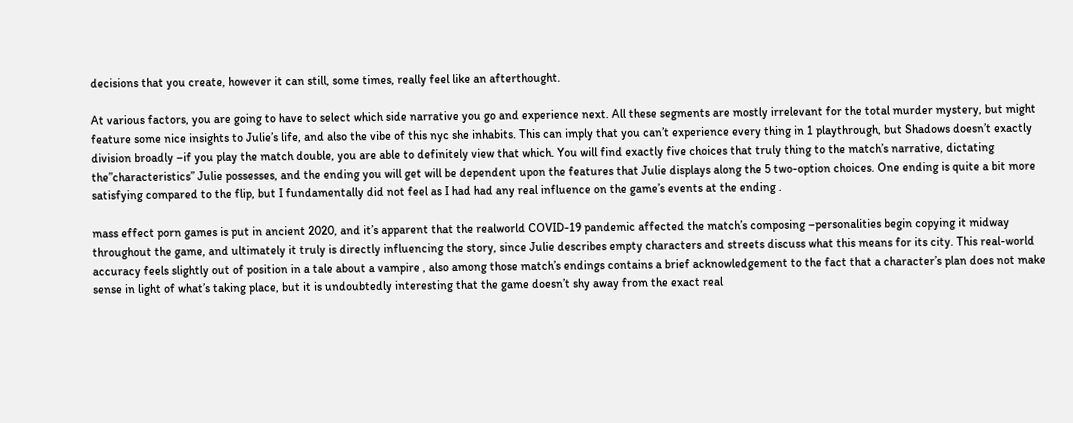decisions that you create, however it can still, some times, really feel like an afterthought.

At various factors, you are going to have to select which side narrative you go and experience next. All these segments are mostly irrelevant for the total murder mystery, but might feature some nice insights to Julie’s life, and also the vibe of this nyc she inhabits. This can imply that you can’t experience every thing in 1 playthrough, but Shadows doesn’t exactly division broadly –if you play the match double, you are able to definitely view that which. You will find exactly five choices that truly thing to the match’s narrative, dictating the”characteristics” Julie possesses, and the ending you will get will be dependent upon the features that Julie displays along the 5 two-option choices. One ending is quite a bit more satisfying compared to the flip, but I fundamentally did not feel as I had had any real influence on the game’s events at the ending .

mass effect porn games is put in ancient 2020, and it’s apparent that the realworld COVID-19 pandemic affected the match’s composing –personalities begin copying it midway throughout the game, and ultimately it truly is directly influencing the story, since Julie describes empty characters and streets discuss what this means for its city. This real-world accuracy feels slightly out of position in a tale about a vampire , also among those match’s endings contains a brief acknowledgement to the fact that a character’s plan does not make sense in light of what’s taking place, but it is undoubtedly interesting that the game doesn’t shy away from the exact real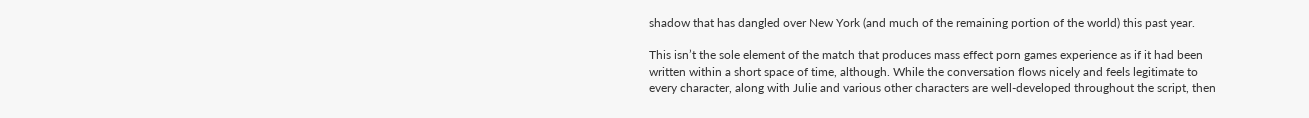shadow that has dangled over New York (and much of the remaining portion of the world) this past year.

This isn’t the sole element of the match that produces mass effect porn games experience as if it had been written within a short space of time, although. While the conversation flows nicely and feels legitimate to every character, along with Julie and various other characters are well-developed throughout the script, then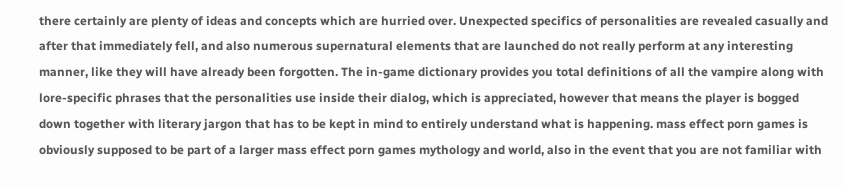there certainly are plenty of ideas and concepts which are hurried over. Unexpected specifics of personalities are revealed casually and after that immediately fell, and also numerous supernatural elements that are launched do not really perform at any interesting manner, like they will have already been forgotten. The in-game dictionary provides you total definitions of all the vampire along with lore-specific phrases that the personalities use inside their dialog, which is appreciated, however that means the player is bogged down together with literary jargon that has to be kept in mind to entirely understand what is happening. mass effect porn games is obviously supposed to be part of a larger mass effect porn games mythology and world, also in the event that you are not familiar with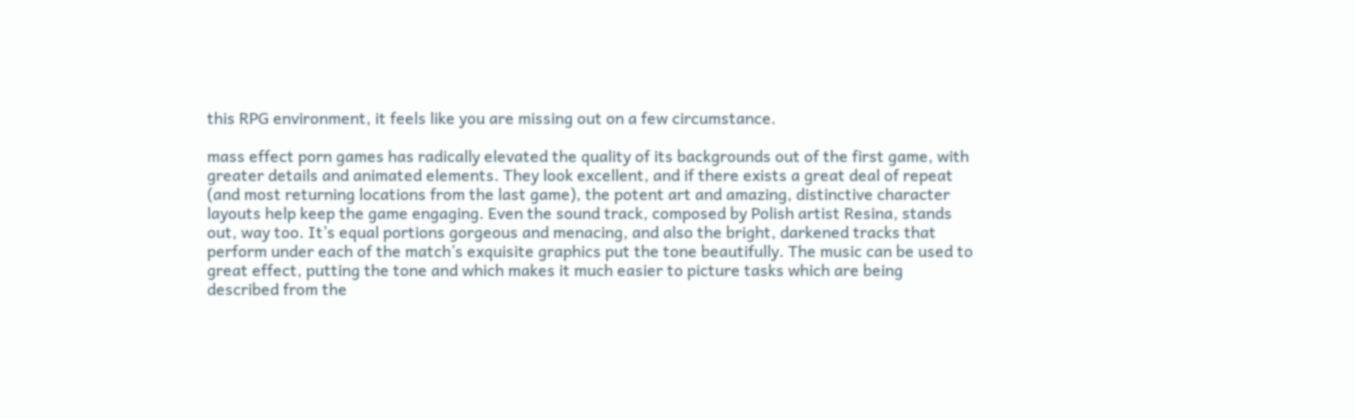this RPG environment, it feels like you are missing out on a few circumstance.

mass effect porn games has radically elevated the quality of its backgrounds out of the first game, with greater details and animated elements. They look excellent, and if there exists a great deal of repeat (and most returning locations from the last game), the potent art and amazing, distinctive character layouts help keep the game engaging. Even the sound track, composed by Polish artist Resina, stands out, way too. It’s equal portions gorgeous and menacing, and also the bright, darkened tracks that perform under each of the match’s exquisite graphics put the tone beautifully. The music can be used to great effect, putting the tone and which makes it much easier to picture tasks which are being described from the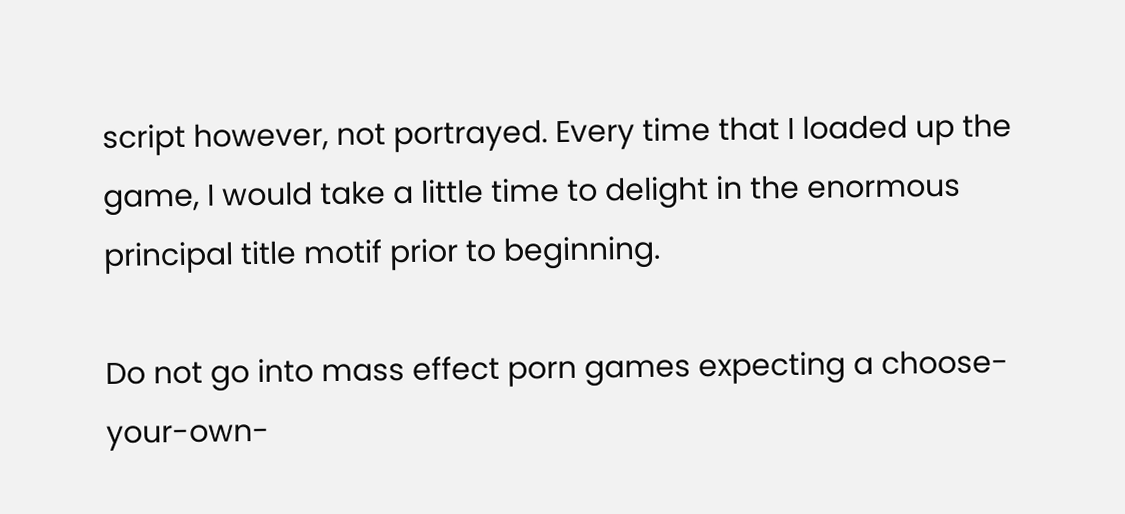script however, not portrayed. Every time that I loaded up the game, I would take a little time to delight in the enormous principal title motif prior to beginning.

Do not go into mass effect porn games expecting a choose-your-own-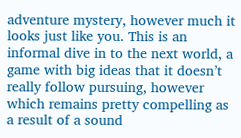adventure mystery, however much it looks just like you. This is an informal dive in to the next world, a game with big ideas that it doesn’t really follow pursuing, however which remains pretty compelling as a result of a sound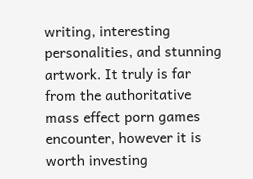writing, interesting personalities, and stunning artwork. It truly is far from the authoritative mass effect porn games encounter, however it is worth investing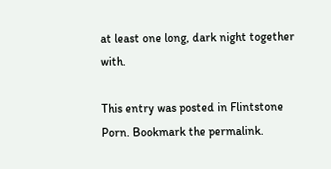at least one long, dark night together with.

This entry was posted in Flintstone Porn. Bookmark the permalink.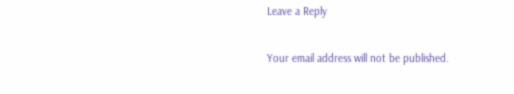Leave a Reply

Your email address will not be published.